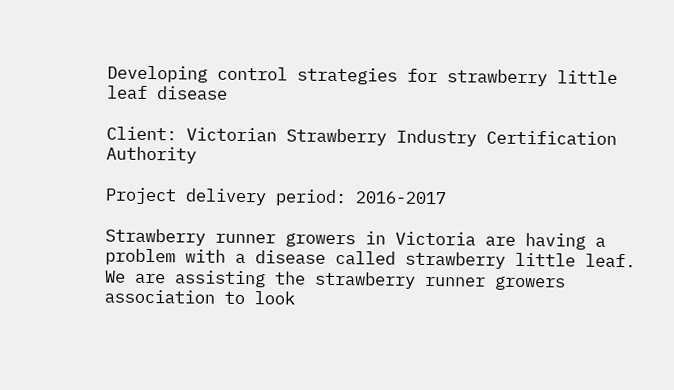Developing control strategies for strawberry little leaf disease

Client: Victorian Strawberry Industry Certification Authority

Project delivery period: 2016-2017

Strawberry runner growers in Victoria are having a problem with a disease called strawberry little leaf.  We are assisting the strawberry runner growers association to look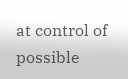at control of possible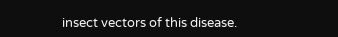insect vectors of this disease.